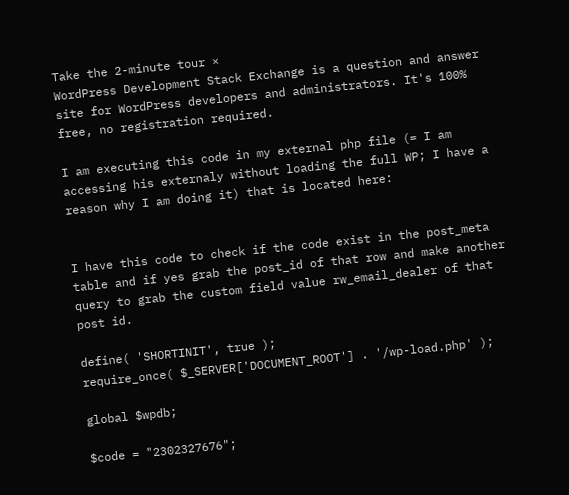Take the 2-minute tour ×
WordPress Development Stack Exchange is a question and answer site for WordPress developers and administrators. It's 100% free, no registration required.

I am executing this code in my external php file (= I am accessing his externaly without loading the full WP; I have a reason why I am doing it) that is located here:


I have this code to check if the code exist in the post_meta table and if yes grab the post_id of that row and make another query to grab the custom field value rw_email_dealer of that post id.

define( 'SHORTINIT', true );
require_once( $_SERVER['DOCUMENT_ROOT'] . '/wp-load.php' );

global $wpdb;

$code = "2302327676";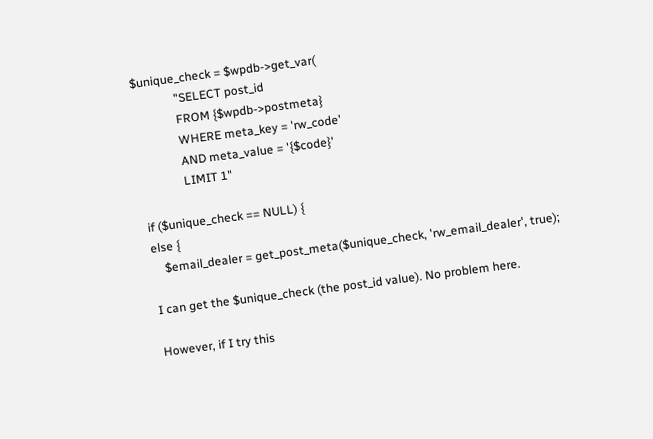$unique_check = $wpdb->get_var(
              "SELECT post_id
              FROM {$wpdb->postmeta}
              WHERE meta_key = 'rw_code'
              AND meta_value = '{$code}'
              LIMIT 1"

if ($unique_check == NULL) {
else {
    $email_dealer = get_post_meta($unique_check, 'rw_email_dealer', true);

I can get the $unique_check (the post_id value). No problem here.

However, if I try this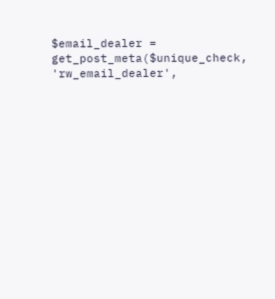$email_dealer = get_post_meta($unique_check, 'rw_email_dealer',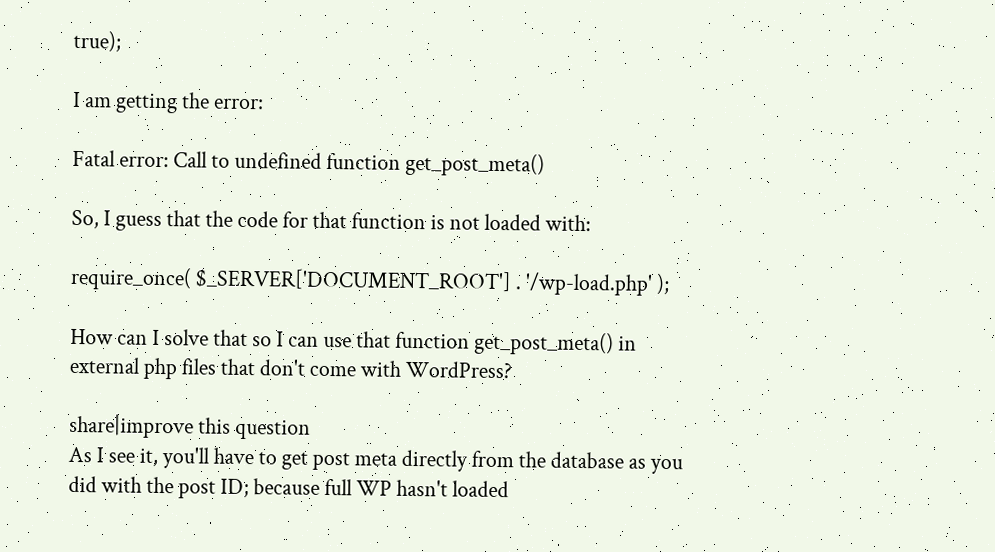true);

I am getting the error:

Fatal error: Call to undefined function get_post_meta()

So, I guess that the code for that function is not loaded with:

require_once( $_SERVER['DOCUMENT_ROOT'] . '/wp-load.php' );

How can I solve that so I can use that function get_post_meta() in external php files that don't come with WordPress?

share|improve this question
As I see it, you'll have to get post meta directly from the database as you did with the post ID; because full WP hasn't loaded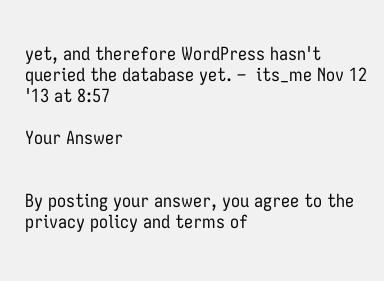yet, and therefore WordPress hasn't queried the database yet. –  its_me Nov 12 '13 at 8:57

Your Answer


By posting your answer, you agree to the privacy policy and terms of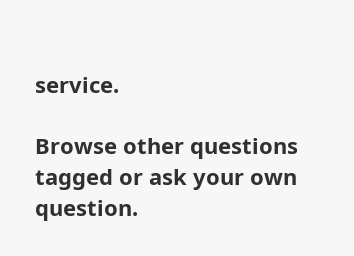service.

Browse other questions tagged or ask your own question.